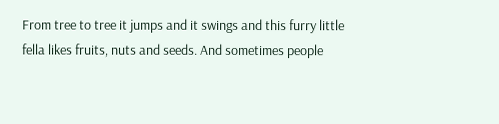From tree to tree it jumps and it swings and this furry little fella likes fruits, nuts and seeds. And sometimes people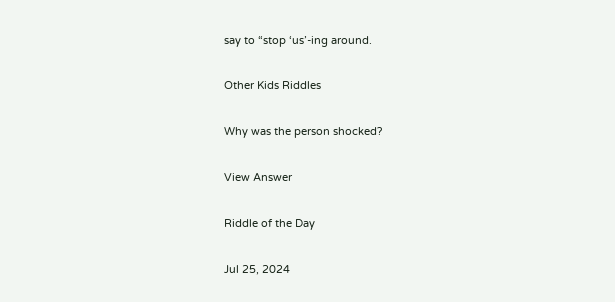say to “stop ‘us’-ing around.

Other Kids Riddles

Why was the person shocked?

View Answer

Riddle of the Day

Jul 25, 2024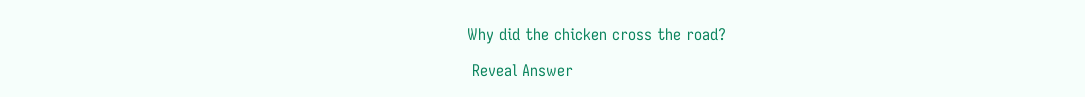Why did the chicken cross the road?

 Reveal Answer